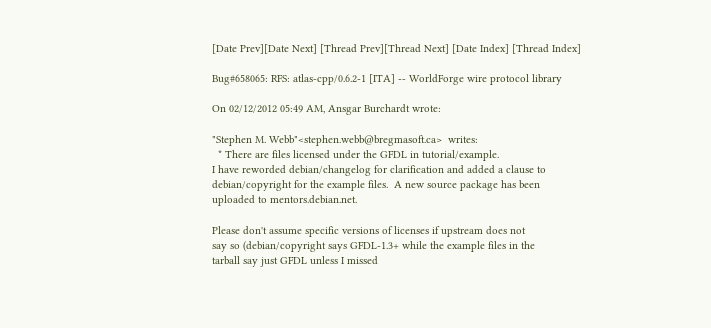[Date Prev][Date Next] [Thread Prev][Thread Next] [Date Index] [Thread Index]

Bug#658065: RFS: atlas-cpp/0.6.2-1 [ITA] -- WorldForge wire protocol library

On 02/12/2012 05:49 AM, Ansgar Burchardt wrote:

"Stephen M. Webb"<stephen.webb@bregmasoft.ca>  writes:
  * There are files licensed under the GFDL in tutorial/example.
I have reworded debian/changelog for clarification and added a clause to
debian/copyright for the example files.  A new source package has been
uploaded to mentors.debian.net.

Please don't assume specific versions of licenses if upstream does not
say so (debian/copyright says GFDL-1.3+ while the example files in the
tarball say just GFDL unless I missed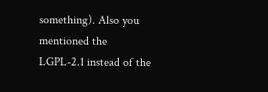something). Also you mentioned the
LGPL-2.1 instead of the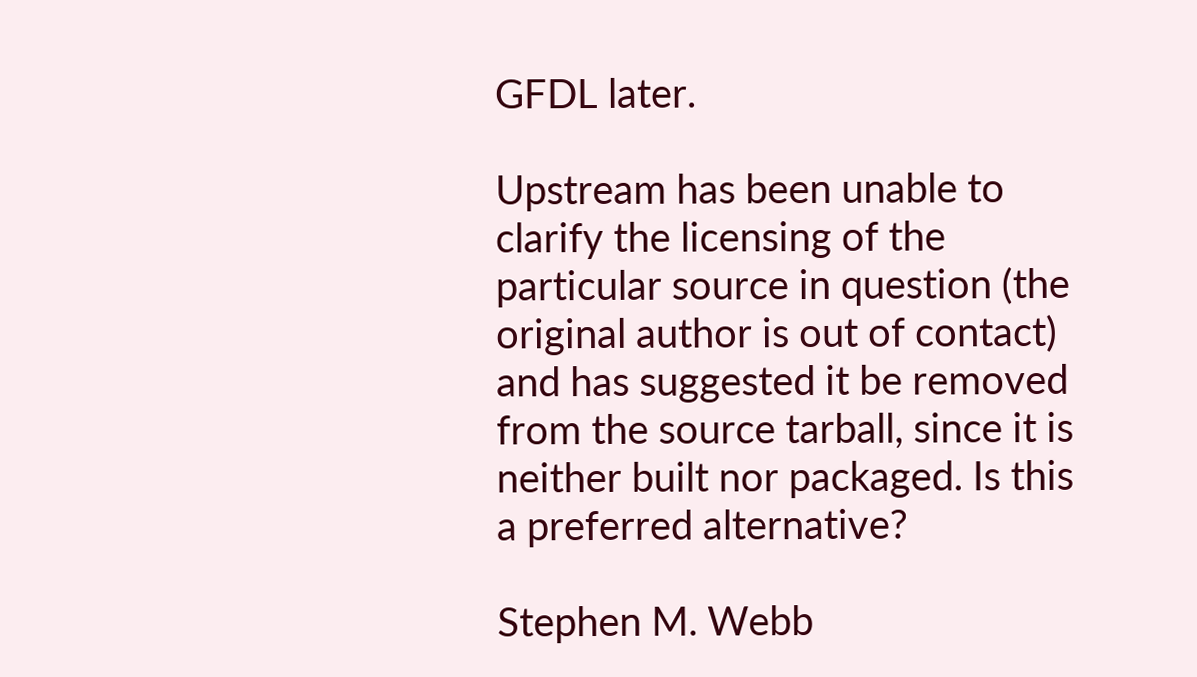GFDL later.

Upstream has been unable to clarify the licensing of the particular source in question (the original author is out of contact) and has suggested it be removed from the source tarball, since it is neither built nor packaged. Is this a preferred alternative?

Stephen M. Webb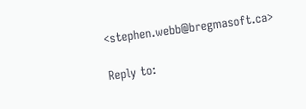<stephen.webb@bregmasoft.ca>

Reply to: